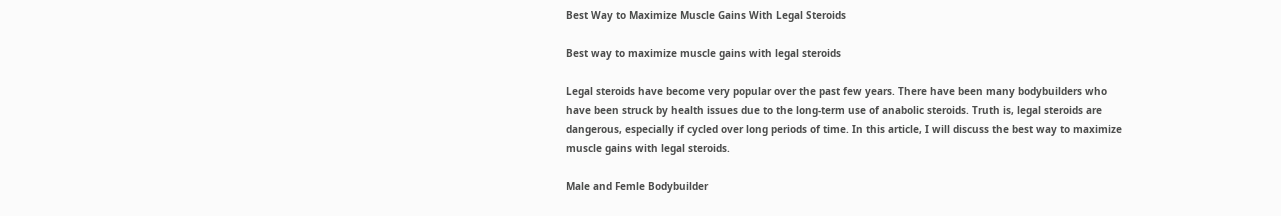Best Way to Maximize Muscle Gains With Legal Steroids

Best way to maximize muscle gains with legal steroids

Legal steroids have become very popular over the past few years. There have been many bodybuilders who have been struck by health issues due to the long-term use of anabolic steroids. Truth is, legal steroids are dangerous, especially if cycled over long periods of time. In this article, I will discuss the best way to maximize muscle gains with legal steroids.

Male and Femle Bodybuilder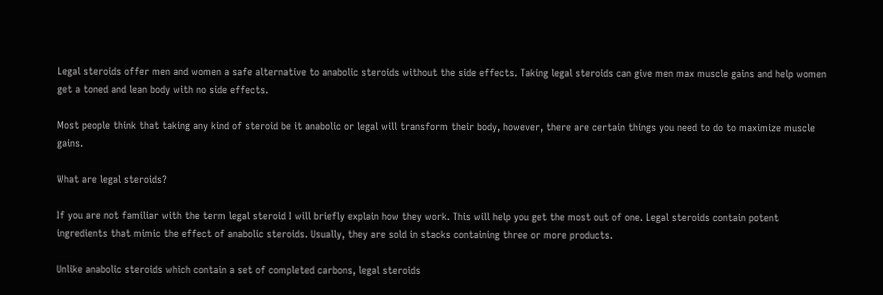Legal steroids offer men and women a safe alternative to anabolic steroids without the side effects. Taking legal steroids can give men max muscle gains and help women get a toned and lean body with no side effects.

Most people think that taking any kind of steroid be it anabolic or legal will transform their body, however, there are certain things you need to do to maximize muscle gains.

What are legal steroids?

If you are not familiar with the term legal steroid I will briefly explain how they work. This will help you get the most out of one. Legal steroids contain potent ingredients that mimic the effect of anabolic steroids. Usually, they are sold in stacks containing three or more products.

Unlike anabolic steroids which contain a set of completed carbons, legal steroids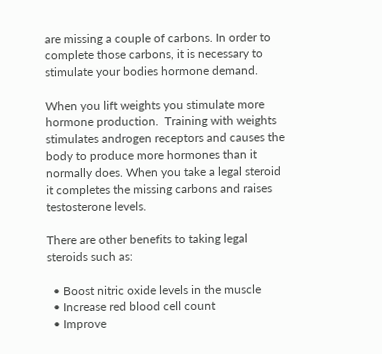are missing a couple of carbons. In order to complete those carbons, it is necessary to stimulate your bodies hormone demand.

When you lift weights you stimulate more hormone production.  Training with weights stimulates androgen receptors and causes the body to produce more hormones than it normally does. When you take a legal steroid it completes the missing carbons and raises testosterone levels.

There are other benefits to taking legal steroids such as:

  • Boost nitric oxide levels in the muscle
  • Increase red blood cell count
  • Improve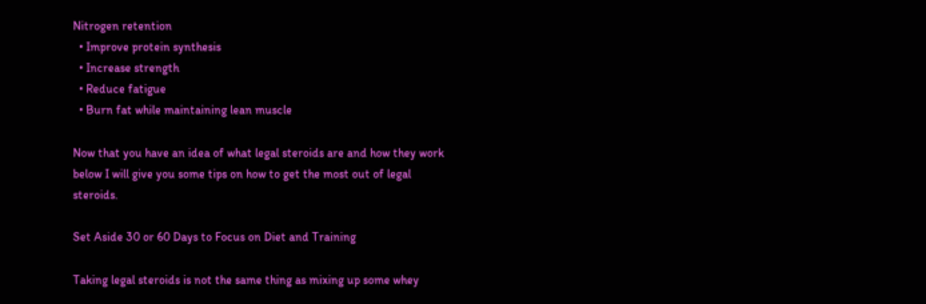Nitrogen retention
  • Improve protein synthesis
  • Increase strength
  • Reduce fatigue
  • Burn fat while maintaining lean muscle

Now that you have an idea of what legal steroids are and how they work below I will give you some tips on how to get the most out of legal steroids.

Set Aside 30 or 60 Days to Focus on Diet and Training

Taking legal steroids is not the same thing as mixing up some whey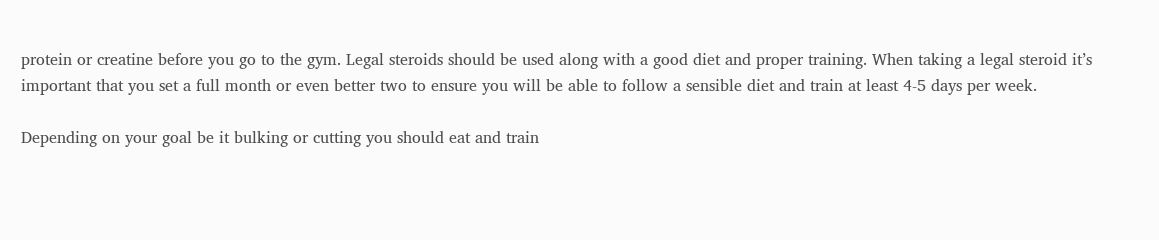protein or creatine before you go to the gym. Legal steroids should be used along with a good diet and proper training. When taking a legal steroid it’s important that you set a full month or even better two to ensure you will be able to follow a sensible diet and train at least 4-5 days per week.

Depending on your goal be it bulking or cutting you should eat and train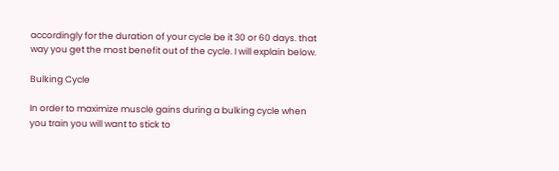accordingly for the duration of your cycle be it 30 or 60 days. that way you get the most benefit out of the cycle. I will explain below.

Bulking Cycle

In order to maximize muscle gains during a bulking cycle when you train you will want to stick to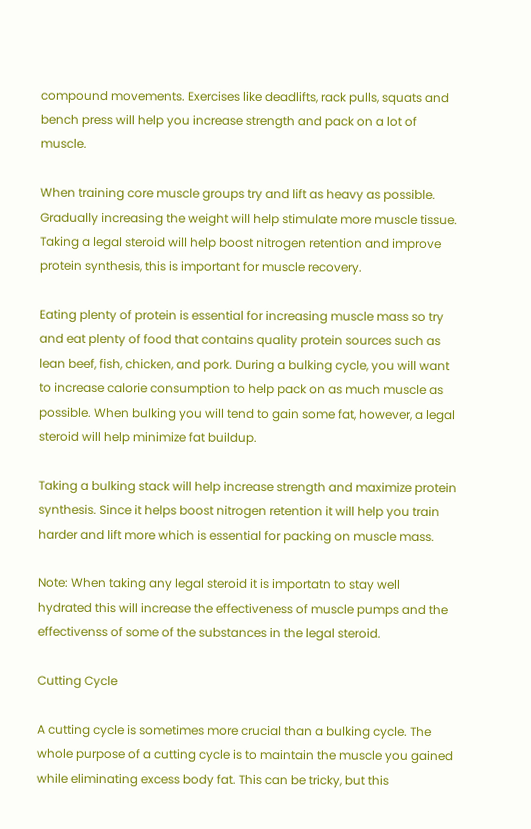compound movements. Exercises like deadlifts, rack pulls, squats and bench press will help you increase strength and pack on a lot of muscle.

When training core muscle groups try and lift as heavy as possible. Gradually increasing the weight will help stimulate more muscle tissue. Taking a legal steroid will help boost nitrogen retention and improve protein synthesis, this is important for muscle recovery.

Eating plenty of protein is essential for increasing muscle mass so try and eat plenty of food that contains quality protein sources such as lean beef, fish, chicken, and pork. During a bulking cycle, you will want to increase calorie consumption to help pack on as much muscle as possible. When bulking you will tend to gain some fat, however, a legal steroid will help minimize fat buildup.

Taking a bulking stack will help increase strength and maximize protein synthesis. Since it helps boost nitrogen retention it will help you train harder and lift more which is essential for packing on muscle mass.

Note: When taking any legal steroid it is importatn to stay well hydrated this will increase the effectiveness of muscle pumps and the effectivenss of some of the substances in the legal steroid.

Cutting Cycle

A cutting cycle is sometimes more crucial than a bulking cycle. The whole purpose of a cutting cycle is to maintain the muscle you gained while eliminating excess body fat. This can be tricky, but this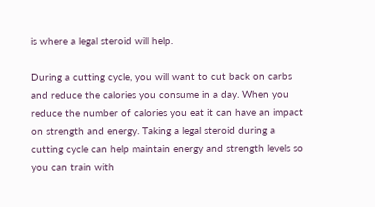is where a legal steroid will help.

During a cutting cycle, you will want to cut back on carbs and reduce the calories you consume in a day. When you reduce the number of calories you eat it can have an impact on strength and energy. Taking a legal steroid during a cutting cycle can help maintain energy and strength levels so you can train with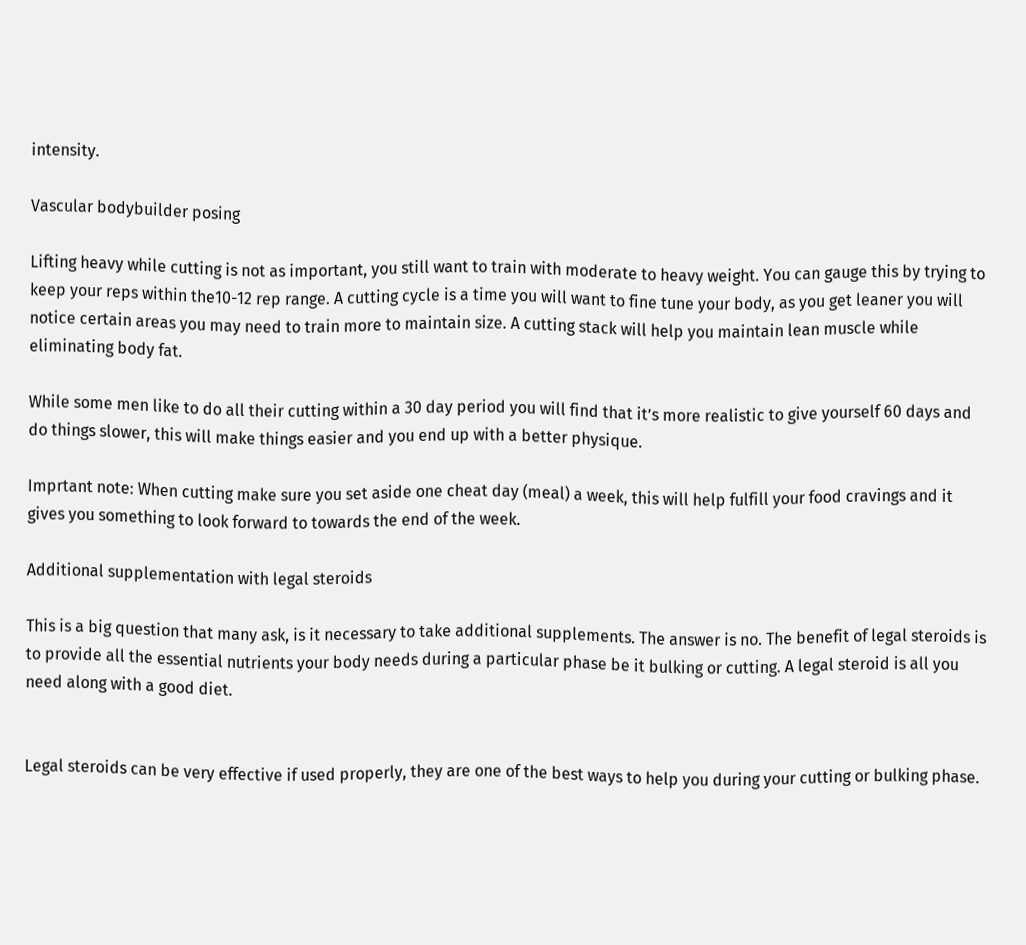intensity.

Vascular bodybuilder posing

Lifting heavy while cutting is not as important, you still want to train with moderate to heavy weight. You can gauge this by trying to keep your reps within the10-12 rep range. A cutting cycle is a time you will want to fine tune your body, as you get leaner you will notice certain areas you may need to train more to maintain size. A cutting stack will help you maintain lean muscle while eliminating body fat.

While some men like to do all their cutting within a 30 day period you will find that it’s more realistic to give yourself 60 days and do things slower, this will make things easier and you end up with a better physique.

Imprtant note: When cutting make sure you set aside one cheat day (meal) a week, this will help fulfill your food cravings and it gives you something to look forward to towards the end of the week.

Additional supplementation with legal steroids

This is a big question that many ask, is it necessary to take additional supplements. The answer is no. The benefit of legal steroids is to provide all the essential nutrients your body needs during a particular phase be it bulking or cutting. A legal steroid is all you need along with a good diet.


Legal steroids can be very effective if used properly, they are one of the best ways to help you during your cutting or bulking phase.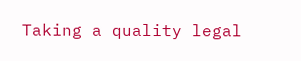Taking a quality legal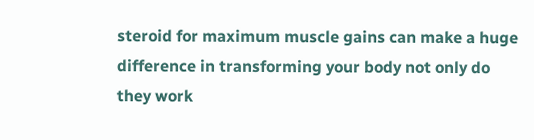steroid for maximum muscle gains can make a huge difference in transforming your body not only do they work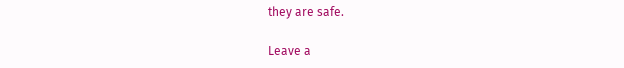they are safe.

Leave a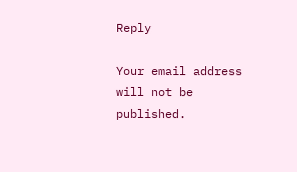Reply

Your email address will not be published.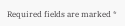Required fields are marked *